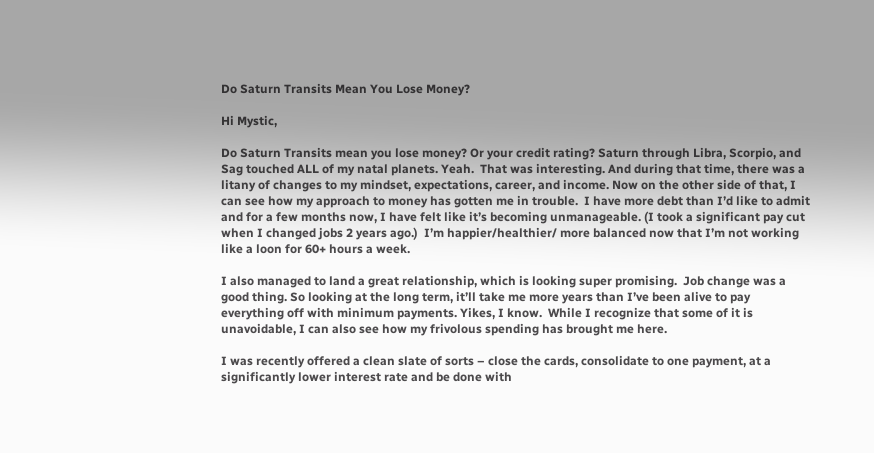Do Saturn Transits Mean You Lose Money?

Hi Mystic,

Do Saturn Transits mean you lose money? Or your credit rating? Saturn through Libra, Scorpio, and Sag touched ALL of my natal planets. Yeah.  That was interesting. And during that time, there was a litany of changes to my mindset, expectations, career, and income. Now on the other side of that, I can see how my approach to money has gotten me in trouble.  I have more debt than I’d like to admit and for a few months now, I have felt like it’s becoming unmanageable. (I took a significant pay cut when I changed jobs 2 years ago.)  I’m happier/healthier/ more balanced now that I’m not working like a loon for 60+ hours a week.

I also managed to land a great relationship, which is looking super promising.  Job change was a good thing. So looking at the long term, it’ll take me more years than I’ve been alive to pay everything off with minimum payments. Yikes, I know.  While I recognize that some of it is unavoidable, I can also see how my frivolous spending has brought me here.

I was recently offered a clean slate of sorts – close the cards, consolidate to one payment, at a significantly lower interest rate and be done with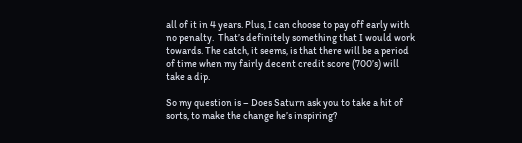all of it in 4 years. Plus, I can choose to pay off early with no penalty.  That’s definitely something that I would work towards. The catch, it seems, is that there will be a period of time when my fairly decent credit score (700’s) will take a dip.

So my question is – Does Saturn ask you to take a hit of sorts, to make the change he’s inspiring?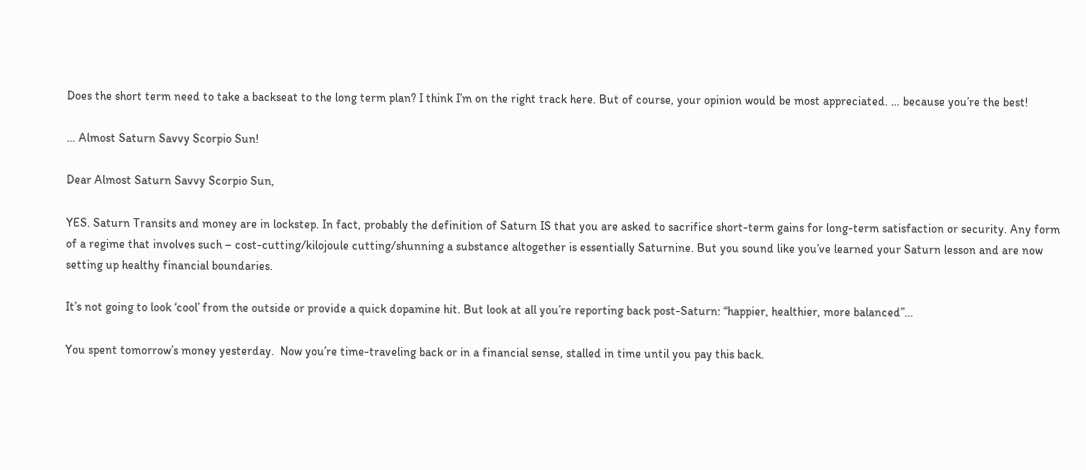Does the short term need to take a backseat to the long term plan? I think I’m on the right track here. But of course, your opinion would be most appreciated. … because you’re the best!

… Almost Saturn Savvy Scorpio Sun!

Dear Almost Saturn Savvy Scorpio Sun,

YES. Saturn Transits and money are in lockstep. In fact, probably the definition of Saturn IS that you are asked to sacrifice short-term gains for long-term satisfaction or security. Any form of a regime that involves such – cost-cutting/kilojoule cutting/shunning a substance altogether is essentially Saturnine. But you sound like you’ve learned your Saturn lesson and are now setting up healthy financial boundaries.

It’s not going to look ‘cool’ from the outside or provide a quick dopamine hit. But look at all you’re reporting back post-Saturn: “happier, healthier, more balanced”…

You spent tomorrow’s money yesterday.  Now you’re time-traveling back or in a financial sense, stalled in time until you pay this back.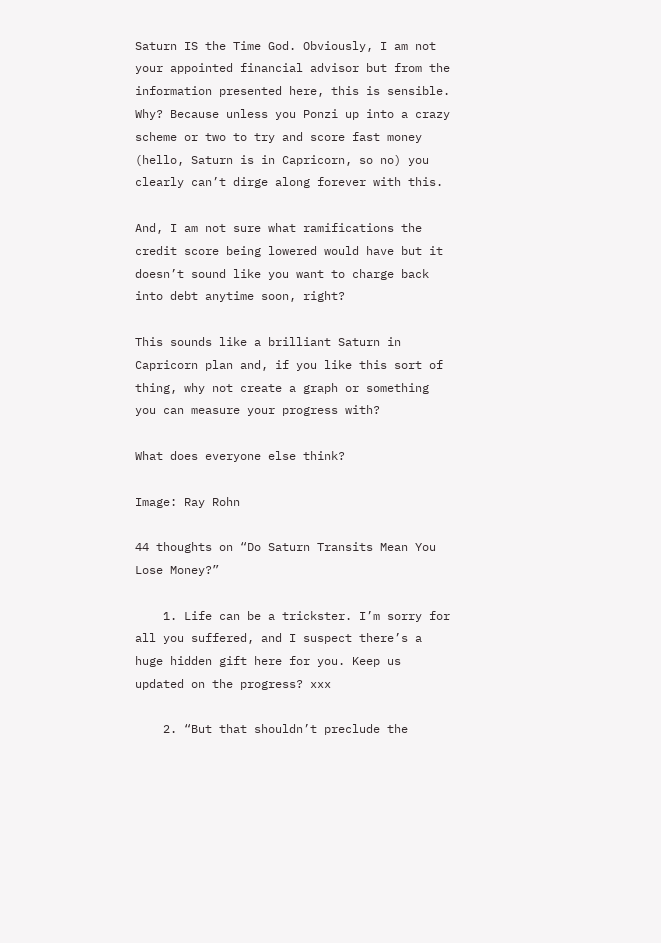Saturn IS the Time God. Obviously, I am not your appointed financial advisor but from the information presented here, this is sensible. Why? Because unless you Ponzi up into a crazy scheme or two to try and score fast money (hello, Saturn is in Capricorn, so no) you clearly can’t dirge along forever with this.

And, I am not sure what ramifications the credit score being lowered would have but it doesn’t sound like you want to charge back into debt anytime soon, right?

This sounds like a brilliant Saturn in Capricorn plan and, if you like this sort of thing, why not create a graph or something you can measure your progress with?

What does everyone else think?

Image: Ray Rohn

44 thoughts on “Do Saturn Transits Mean You Lose Money?”

    1. Life can be a trickster. I’m sorry for all you suffered, and I suspect there’s a huge hidden gift here for you. Keep us updated on the progress? xxx

    2. “But that shouldn’t preclude the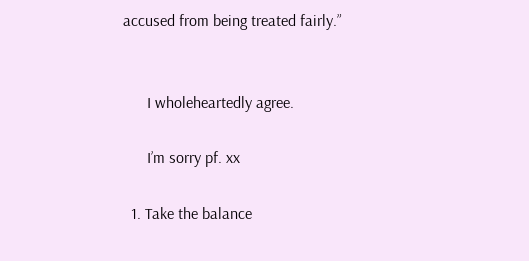accused from being treated fairly.”


      I wholeheartedly agree.

      I’m sorry pf. xx

  1. Take the balance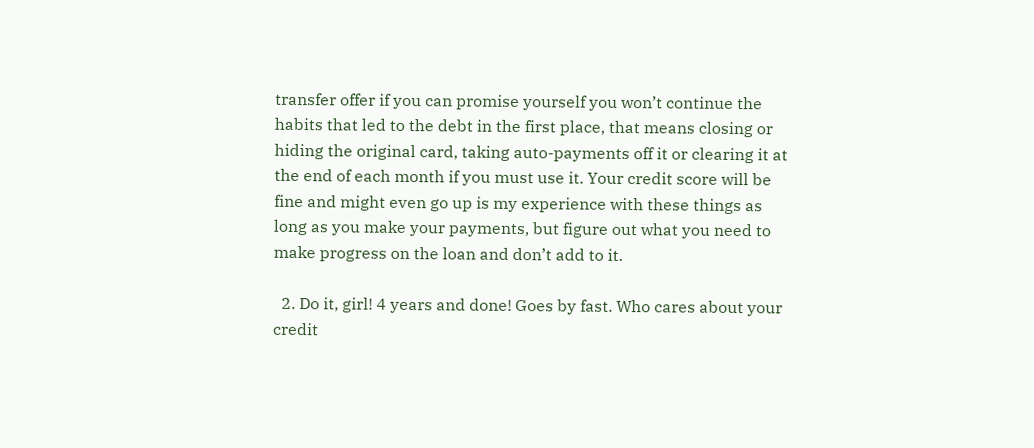transfer offer if you can promise yourself you won’t continue the habits that led to the debt in the first place, that means closing or hiding the original card, taking auto-payments off it or clearing it at the end of each month if you must use it. Your credit score will be fine and might even go up is my experience with these things as long as you make your payments, but figure out what you need to make progress on the loan and don’t add to it.

  2. Do it, girl! 4 years and done! Goes by fast. Who cares about your credit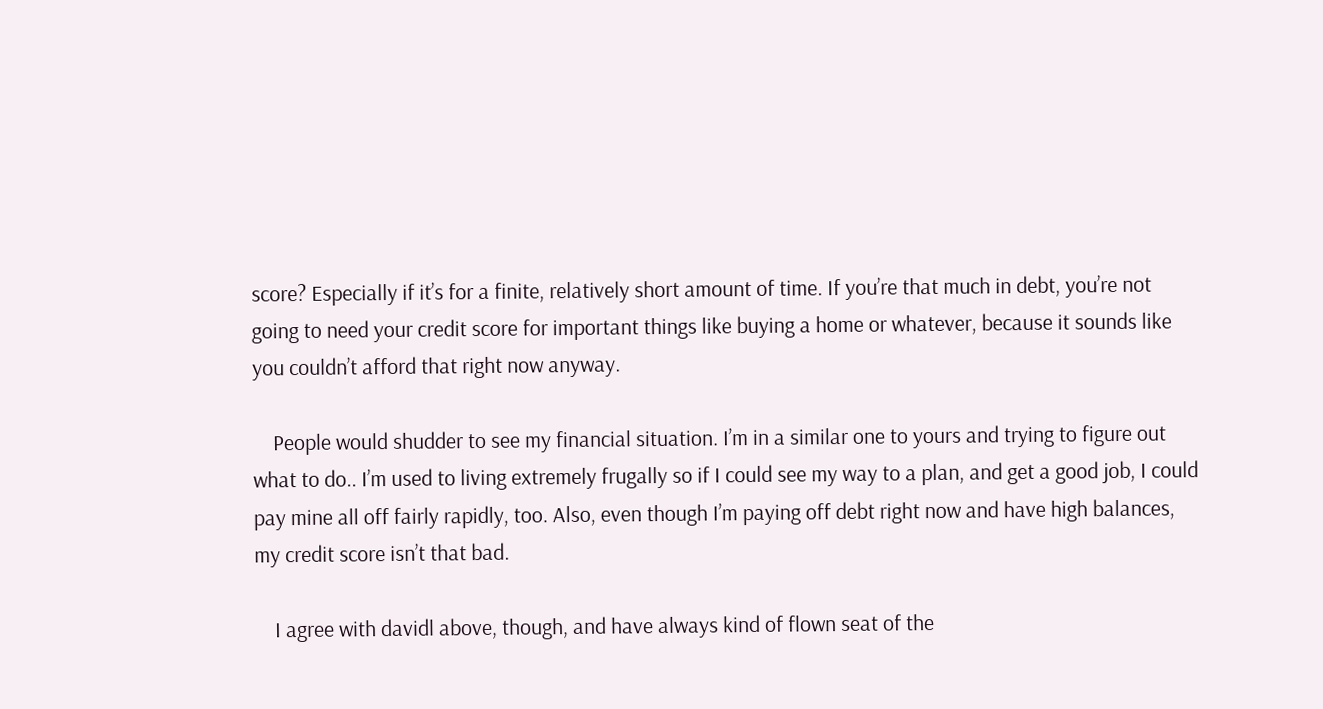score? Especially if it’s for a finite, relatively short amount of time. If you’re that much in debt, you’re not going to need your credit score for important things like buying a home or whatever, because it sounds like you couldn’t afford that right now anyway.

    People would shudder to see my financial situation. I’m in a similar one to yours and trying to figure out what to do.. I’m used to living extremely frugally so if I could see my way to a plan, and get a good job, I could pay mine all off fairly rapidly, too. Also, even though I’m paying off debt right now and have high balances, my credit score isn’t that bad.

    I agree with davidl above, though, and have always kind of flown seat of the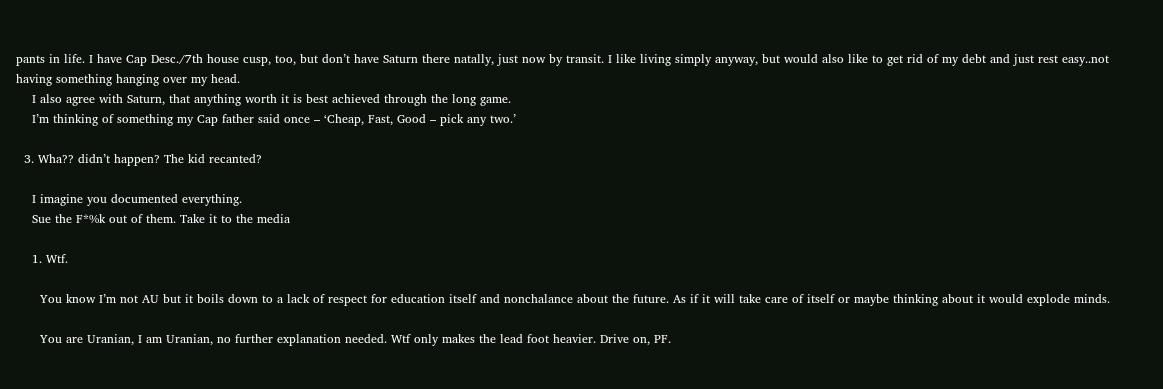pants in life. I have Cap Desc./7th house cusp, too, but don’t have Saturn there natally, just now by transit. I like living simply anyway, but would also like to get rid of my debt and just rest easy..not having something hanging over my head.
    I also agree with Saturn, that anything worth it is best achieved through the long game.
    I’m thinking of something my Cap father said once – ‘Cheap, Fast, Good – pick any two.’

  3. Wha?? didn’t happen? The kid recanted?

    I imagine you documented everything.
    Sue the F*%k out of them. Take it to the media

    1. Wtf.

      You know I’m not AU but it boils down to a lack of respect for education itself and nonchalance about the future. As if it will take care of itself or maybe thinking about it would explode minds.

      You are Uranian, I am Uranian, no further explanation needed. Wtf only makes the lead foot heavier. Drive on, PF.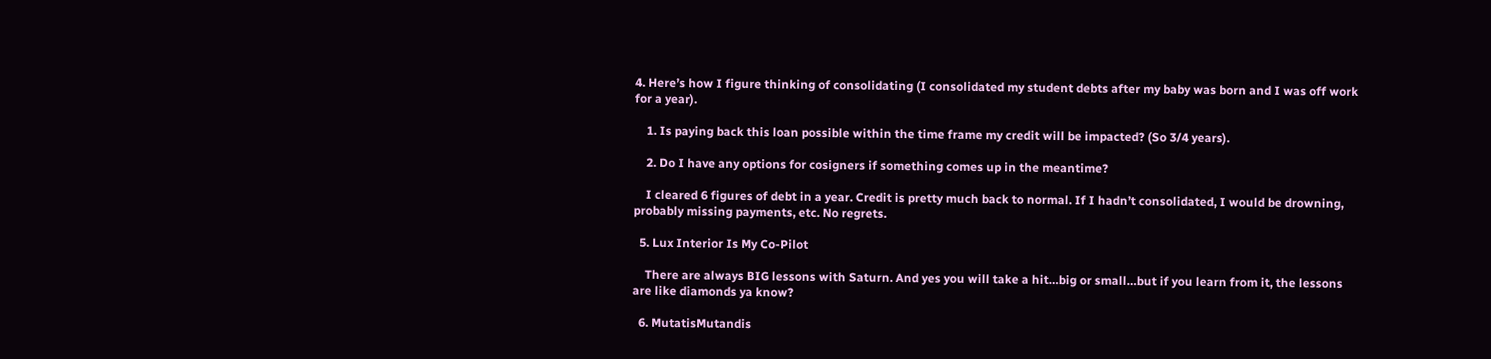4. Here’s how I figure thinking of consolidating (I consolidated my student debts after my baby was born and I was off work for a year).

    1. Is paying back this loan possible within the time frame my credit will be impacted? (So 3/4 years).

    2. Do I have any options for cosigners if something comes up in the meantime?

    I cleared 6 figures of debt in a year. Credit is pretty much back to normal. If I hadn’t consolidated, I would be drowning, probably missing payments, etc. No regrets.

  5. Lux Interior Is My Co-Pilot

    There are always BIG lessons with Saturn. And yes you will take a hit…big or small…but if you learn from it, the lessons are like diamonds ya know?

  6. MutatisMutandis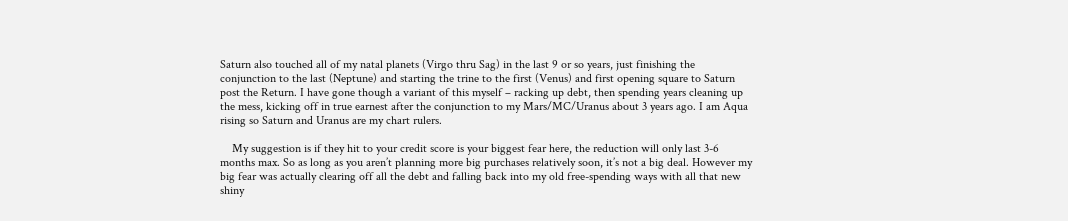Saturn also touched all of my natal planets (Virgo thru Sag) in the last 9 or so years, just finishing the conjunction to the last (Neptune) and starting the trine to the first (Venus) and first opening square to Saturn post the Return. I have gone though a variant of this myself – racking up debt, then spending years cleaning up the mess, kicking off in true earnest after the conjunction to my Mars/MC/Uranus about 3 years ago. I am Aqua rising so Saturn and Uranus are my chart rulers.

    My suggestion is if they hit to your credit score is your biggest fear here, the reduction will only last 3-6 months max. So as long as you aren’t planning more big purchases relatively soon, it’s not a big deal. However my big fear was actually clearing off all the debt and falling back into my old free-spending ways with all that new shiny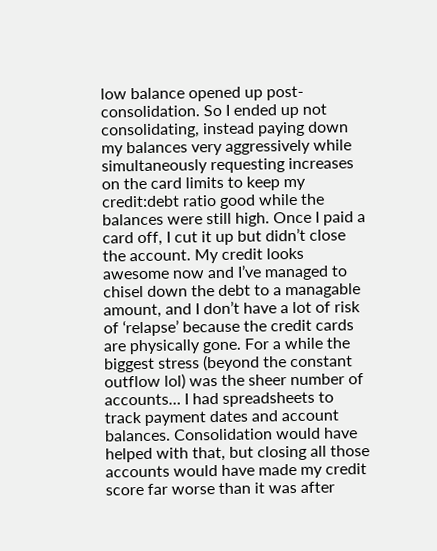low balance opened up post-consolidation. So I ended up not consolidating, instead paying down my balances very aggressively while simultaneously requesting increases on the card limits to keep my credit:debt ratio good while the balances were still high. Once I paid a card off, I cut it up but didn’t close the account. My credit looks awesome now and I’ve managed to chisel down the debt to a managable amount, and I don’t have a lot of risk of ‘relapse’ because the credit cards are physically gone. For a while the biggest stress (beyond the constant outflow lol) was the sheer number of accounts… I had spreadsheets to track payment dates and account balances. Consolidation would have helped with that, but closing all those accounts would have made my credit score far worse than it was after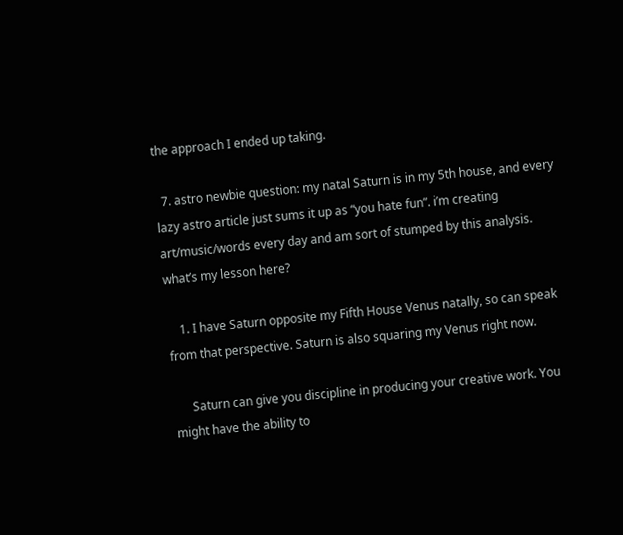the approach I ended up taking.

  7. astro newbie question: my natal Saturn is in my 5th house, and every lazy astro article just sums it up as “you hate fun”. i’m creating art/music/words every day and am sort of stumped by this analysis. what’s my lesson here?

    1. I have Saturn opposite my Fifth House Venus natally, so can speak from that perspective. Saturn is also squaring my Venus right now.

      Saturn can give you discipline in producing your creative work. You might have the ability to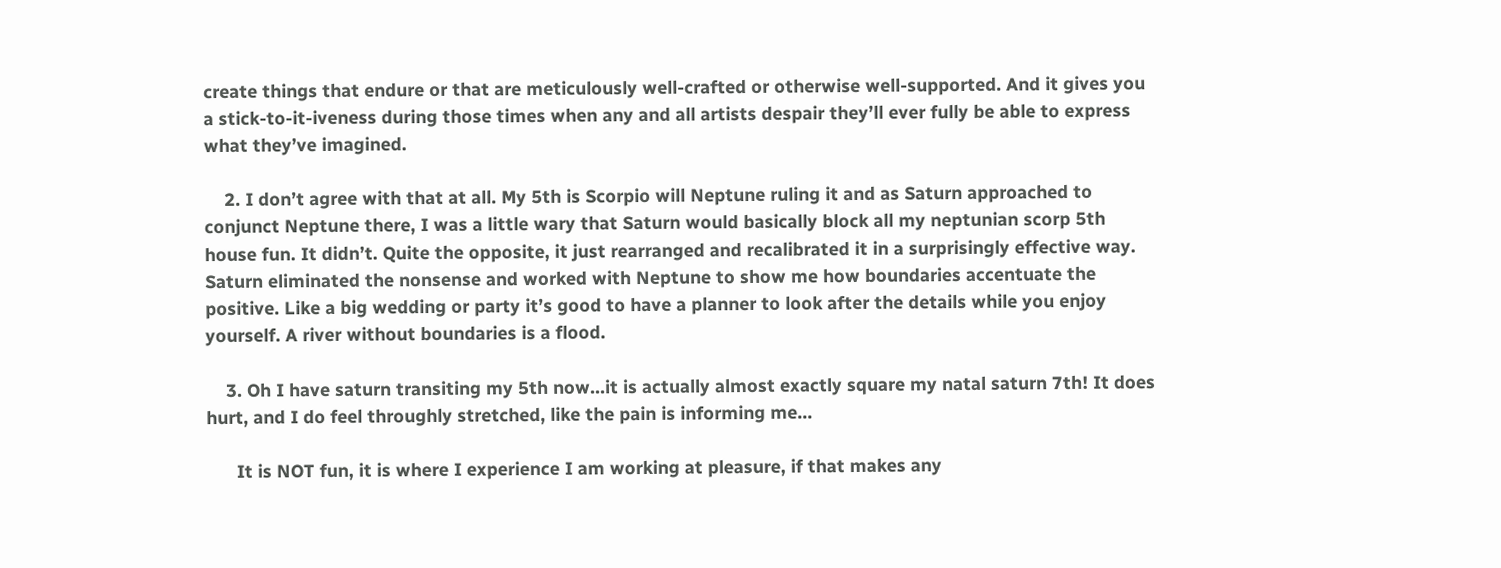create things that endure or that are meticulously well-crafted or otherwise well-supported. And it gives you a stick-to-it-iveness during those times when any and all artists despair they’ll ever fully be able to express what they’ve imagined.

    2. I don’t agree with that at all. My 5th is Scorpio will Neptune ruling it and as Saturn approached to conjunct Neptune there, I was a little wary that Saturn would basically block all my neptunian scorp 5th house fun. It didn’t. Quite the opposite, it just rearranged and recalibrated it in a surprisingly effective way. Saturn eliminated the nonsense and worked with Neptune to show me how boundaries accentuate the positive. Like a big wedding or party it’s good to have a planner to look after the details while you enjoy yourself. A river without boundaries is a flood.

    3. Oh I have saturn transiting my 5th now…it is actually almost exactly square my natal saturn 7th! It does hurt, and I do feel throughly stretched, like the pain is informing me…

      It is NOT fun, it is where I experience I am working at pleasure, if that makes any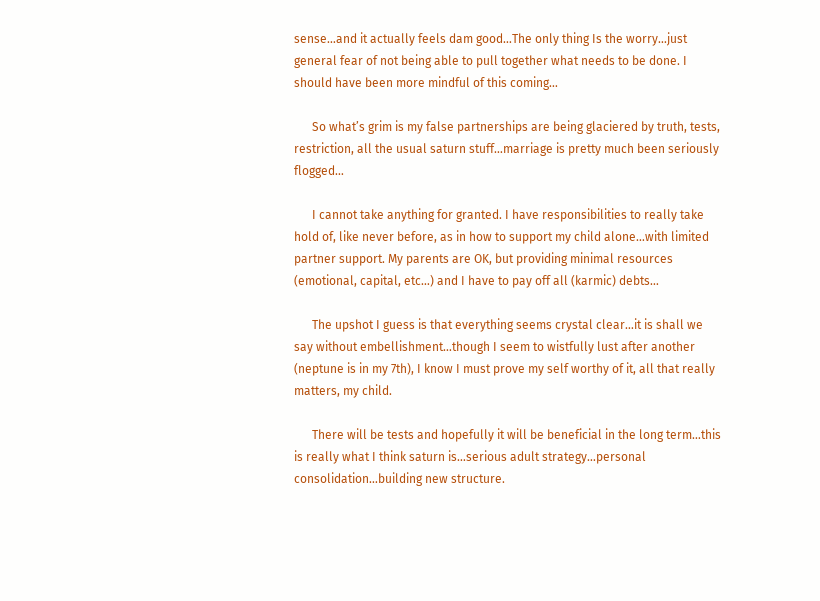sense…and it actually feels dam good…The only thing Is the worry…just general fear of not being able to pull together what needs to be done. I should have been more mindful of this coming…

      So what’s grim is my false partnerships are being glaciered by truth, tests, restriction, all the usual saturn stuff…marriage is pretty much been seriously flogged…

      I cannot take anything for granted. I have responsibilities to really take hold of, like never before, as in how to support my child alone…with limited partner support. My parents are OK, but providing minimal resources (emotional, capital, etc…) and I have to pay off all (karmic) debts…

      The upshot I guess is that everything seems crystal clear…it is shall we say without embellishment…though I seem to wistfully lust after another (neptune is in my 7th), I know I must prove my self worthy of it, all that really matters, my child.

      There will be tests and hopefully it will be beneficial in the long term…this is really what I think saturn is…serious adult strategy…personal consolidation…building new structure.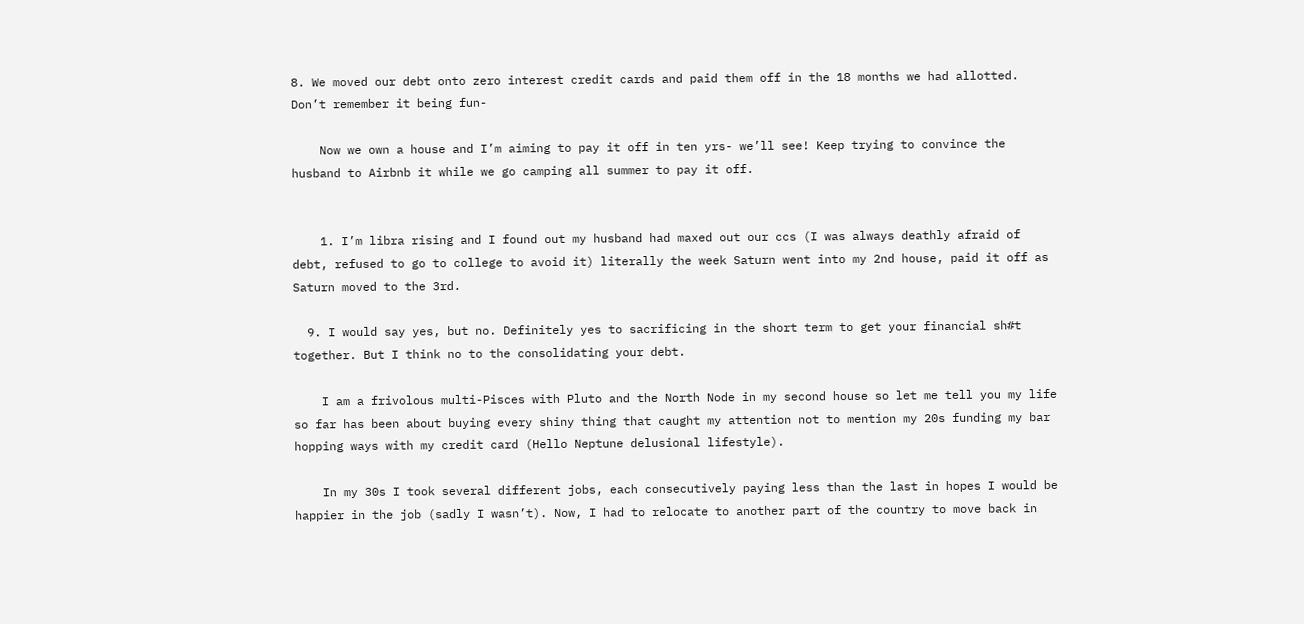8. We moved our debt onto zero interest credit cards and paid them off in the 18 months we had allotted. Don’t remember it being fun-

    Now we own a house and I’m aiming to pay it off in ten yrs- we’ll see! Keep trying to convince the husband to Airbnb it while we go camping all summer to pay it off.


    1. I’m libra rising and I found out my husband had maxed out our ccs (I was always deathly afraid of debt, refused to go to college to avoid it) literally the week Saturn went into my 2nd house, paid it off as Saturn moved to the 3rd.

  9. I would say yes, but no. Definitely yes to sacrificing in the short term to get your financial sh#t together. But I think no to the consolidating your debt.

    I am a frivolous multi-Pisces with Pluto and the North Node in my second house so let me tell you my life so far has been about buying every shiny thing that caught my attention not to mention my 20s funding my bar hopping ways with my credit card (Hello Neptune delusional lifestyle).

    In my 30s I took several different jobs, each consecutively paying less than the last in hopes I would be happier in the job (sadly I wasn’t). Now, I had to relocate to another part of the country to move back in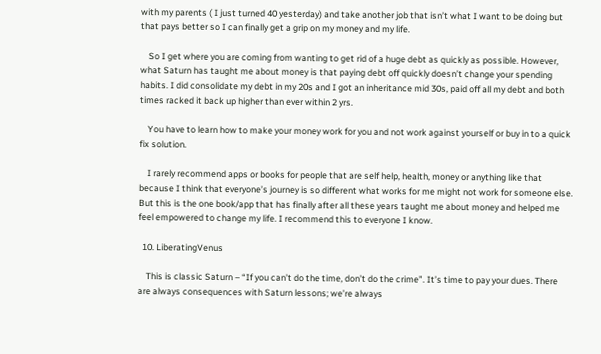with my parents ( I just turned 40 yesterday) and take another job that isn’t what I want to be doing but that pays better so I can finally get a grip on my money and my life.

    So I get where you are coming from wanting to get rid of a huge debt as quickly as possible. However, what Saturn has taught me about money is that paying debt off quickly doesn’t change your spending habits. I did consolidate my debt in my 20s and I got an inheritance mid 30s, paid off all my debt and both times racked it back up higher than ever within 2 yrs.

    You have to learn how to make your money work for you and not work against yourself or buy in to a quick fix solution.

    I rarely recommend apps or books for people that are self help, health, money or anything like that because I think that everyone’s journey is so different what works for me might not work for someone else. But this is the one book/app that has finally after all these years taught me about money and helped me feel empowered to change my life. I recommend this to everyone I know.

  10. LiberatingVenus

    This is classic Saturn – “If you can’t do the time, don’t do the crime”. It’s time to pay your dues. There are always consequences with Saturn lessons; we’re always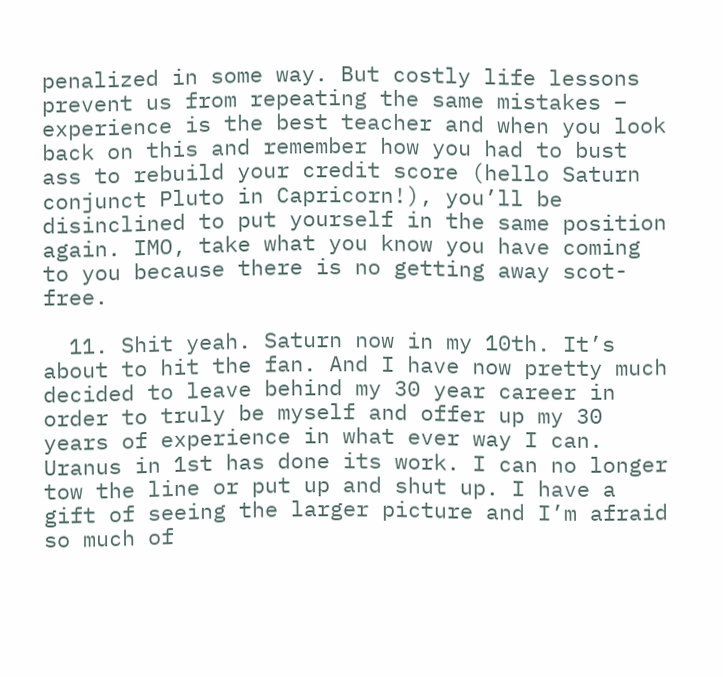penalized in some way. But costly life lessons prevent us from repeating the same mistakes – experience is the best teacher and when you look back on this and remember how you had to bust ass to rebuild your credit score (hello Saturn conjunct Pluto in Capricorn!), you’ll be disinclined to put yourself in the same position again. IMO, take what you know you have coming to you because there is no getting away scot-free.

  11. Shit yeah. Saturn now in my 10th. It’s about to hit the fan. And I have now pretty much decided to leave behind my 30 year career in order to truly be myself and offer up my 30 years of experience in what ever way I can. Uranus in 1st has done its work. I can no longer tow the line or put up and shut up. I have a gift of seeing the larger picture and I’m afraid so much of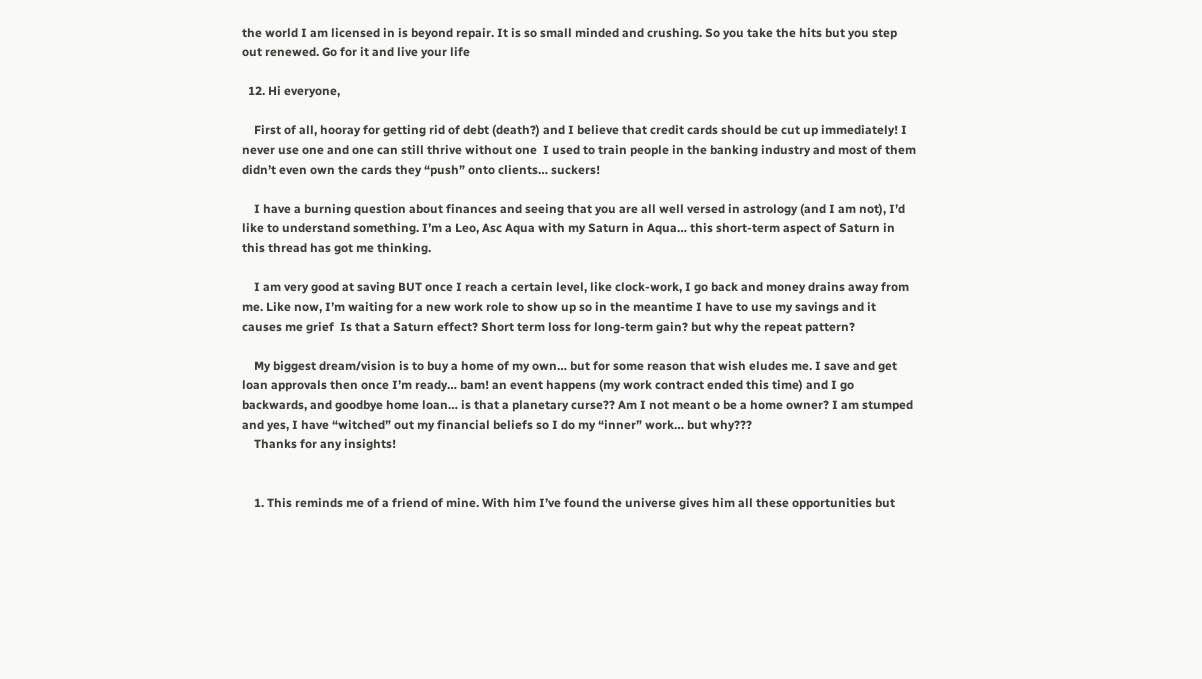the world I am licensed in is beyond repair. It is so small minded and crushing. So you take the hits but you step out renewed. Go for it and live your life

  12. Hi everyone,

    First of all, hooray for getting rid of debt (death?) and I believe that credit cards should be cut up immediately! I never use one and one can still thrive without one  I used to train people in the banking industry and most of them didn’t even own the cards they “push” onto clients… suckers!

    I have a burning question about finances and seeing that you are all well versed in astrology (and I am not), I’d like to understand something. I’m a Leo, Asc Aqua with my Saturn in Aqua… this short-term aspect of Saturn in this thread has got me thinking.

    I am very good at saving BUT once I reach a certain level, like clock-work, I go back and money drains away from me. Like now, I’m waiting for a new work role to show up so in the meantime I have to use my savings and it causes me grief  Is that a Saturn effect? Short term loss for long-term gain? but why the repeat pattern?

    My biggest dream/vision is to buy a home of my own… but for some reason that wish eludes me. I save and get loan approvals then once I’m ready… bam! an event happens (my work contract ended this time) and I go backwards, and goodbye home loan… is that a planetary curse?? Am I not meant o be a home owner? I am stumped and yes, I have “witched” out my financial beliefs so I do my “inner” work… but why???
    Thanks for any insights!


    1. This reminds me of a friend of mine. With him I’ve found the universe gives him all these opportunities but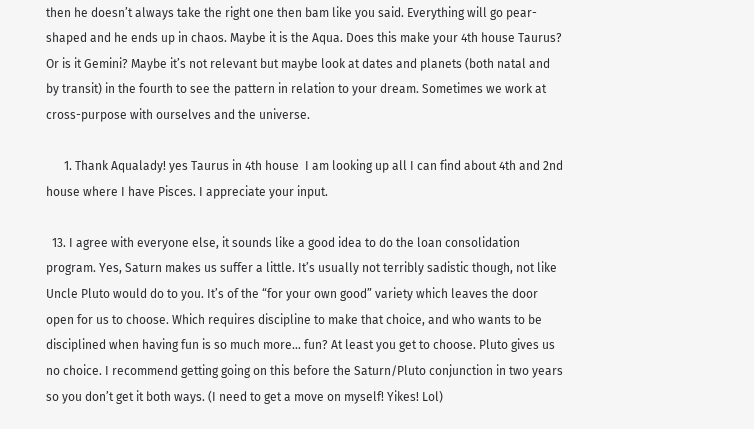then he doesn’t always take the right one then bam like you said. Everything will go pear-shaped and he ends up in chaos. Maybe it is the Aqua. Does this make your 4th house Taurus? Or is it Gemini? Maybe it’s not relevant but maybe look at dates and planets (both natal and by transit) in the fourth to see the pattern in relation to your dream. Sometimes we work at cross-purpose with ourselves and the universe.

      1. Thank Aqualady! yes Taurus in 4th house  I am looking up all I can find about 4th and 2nd house where I have Pisces. I appreciate your input.

  13. I agree with everyone else, it sounds like a good idea to do the loan consolidation program. Yes, Saturn makes us suffer a little. It’s usually not terribly sadistic though, not like Uncle Pluto would do to you. It’s of the “for your own good” variety which leaves the door open for us to choose. Which requires discipline to make that choice, and who wants to be disciplined when having fun is so much more… fun? At least you get to choose. Pluto gives us no choice. I recommend getting going on this before the Saturn/Pluto conjunction in two years so you don’t get it both ways. (I need to get a move on myself! Yikes! Lol)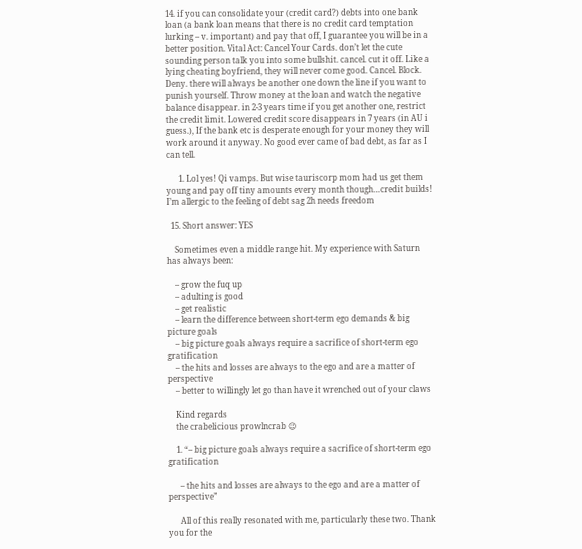14. if you can consolidate your (credit card?) debts into one bank loan (a bank loan means that there is no credit card temptation lurking – v. important) and pay that off, I guarantee you will be in a better position. Vital Act: Cancel Your Cards. don’t let the cute sounding person talk you into some bullshit. cancel. cut it off. Like a lying cheating boyfriend, they will never come good. Cancel. Block. Deny. there will always be another one down the line if you want to punish yourself. Throw money at the loan and watch the negative balance disappear. in 2-3 years time if you get another one, restrict the credit limit. Lowered credit score disappears in 7 years (in AU i guess.), If the bank etc is desperate enough for your money they will work around it anyway. No good ever came of bad debt, as far as I can tell.

      1. Lol yes! Qi vamps. But wise tauriscorp mom had us get them young and pay off tiny amounts every month though…credit builds! I’m allergic to the feeling of debt sag 2h needs freedom

  15. Short answer: YES

    Sometimes even a middle range hit. My experience with Saturn has always been:

    – grow the fuq up
    – adulting is good
    – get realistic
    – learn the difference between short-term ego demands & big picture goals
    – big picture goals always require a sacrifice of short-term ego gratification
    – the hits and losses are always to the ego and are a matter of perspective
    – better to willingly let go than have it wrenched out of your claws

    Kind regards
    the crabelicious prowlncrab 😉

    1. “– big picture goals always require a sacrifice of short-term ego gratification

      – the hits and losses are always to the ego and are a matter of perspective”

      All of this really resonated with me, particularly these two. Thank you for the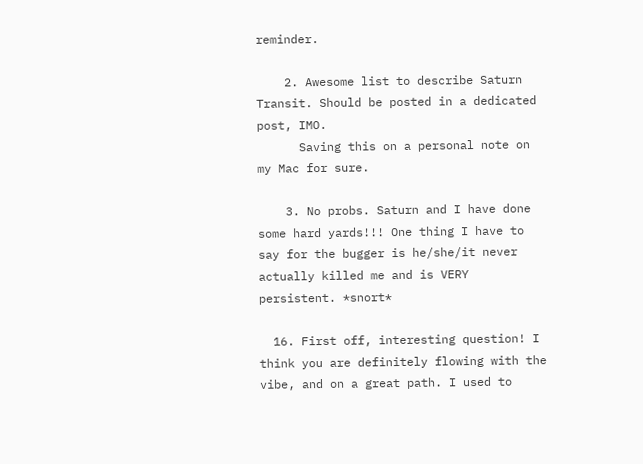reminder.

    2. Awesome list to describe Saturn Transit. Should be posted in a dedicated post, IMO.
      Saving this on a personal note on my Mac for sure.

    3. No probs. Saturn and I have done some hard yards!!! One thing I have to say for the bugger is he/she/it never actually killed me and is VERY persistent. *snort*

  16. First off, interesting question! I think you are definitely flowing with the vibe, and on a great path. I used to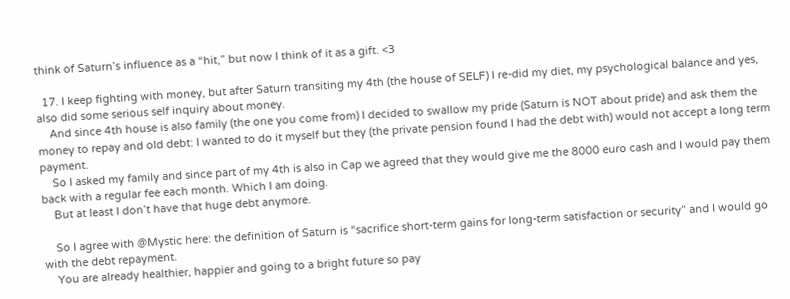think of Saturn’s influence as a “hit,” but now I think of it as a gift. <3

  17. I keep fighting with money, but after Saturn transiting my 4th (the house of SELF) I re-did my diet, my psychological balance and yes, also did some serious self inquiry about money.
    And since 4th house is also family (the one you come from) I decided to swallow my pride (Saturn is NOT about pride) and ask them the money to repay and old debt: I wanted to do it myself but they (the private pension found I had the debt with) would not accept a long term payment.
    So I asked my family and since part of my 4th is also in Cap we agreed that they would give me the 8000 euro cash and I would pay them back with a regular fee each month. Which I am doing.
    But at least I don’t have that huge debt anymore.

    So I agree with @Mystic here: the definition of Saturn is “sacrifice short-term gains for long-term satisfaction or security” and I would go with the debt repayment.
    You are already healthier, happier and going to a bright future so pay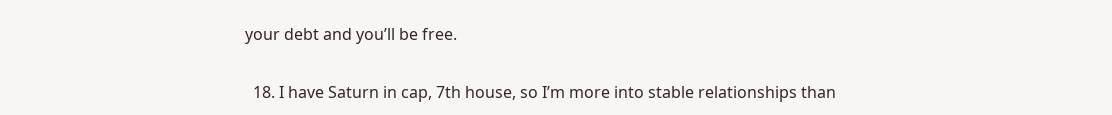your debt and you’ll be free.

  18. I have Saturn in cap, 7th house, so I’m more into stable relationships than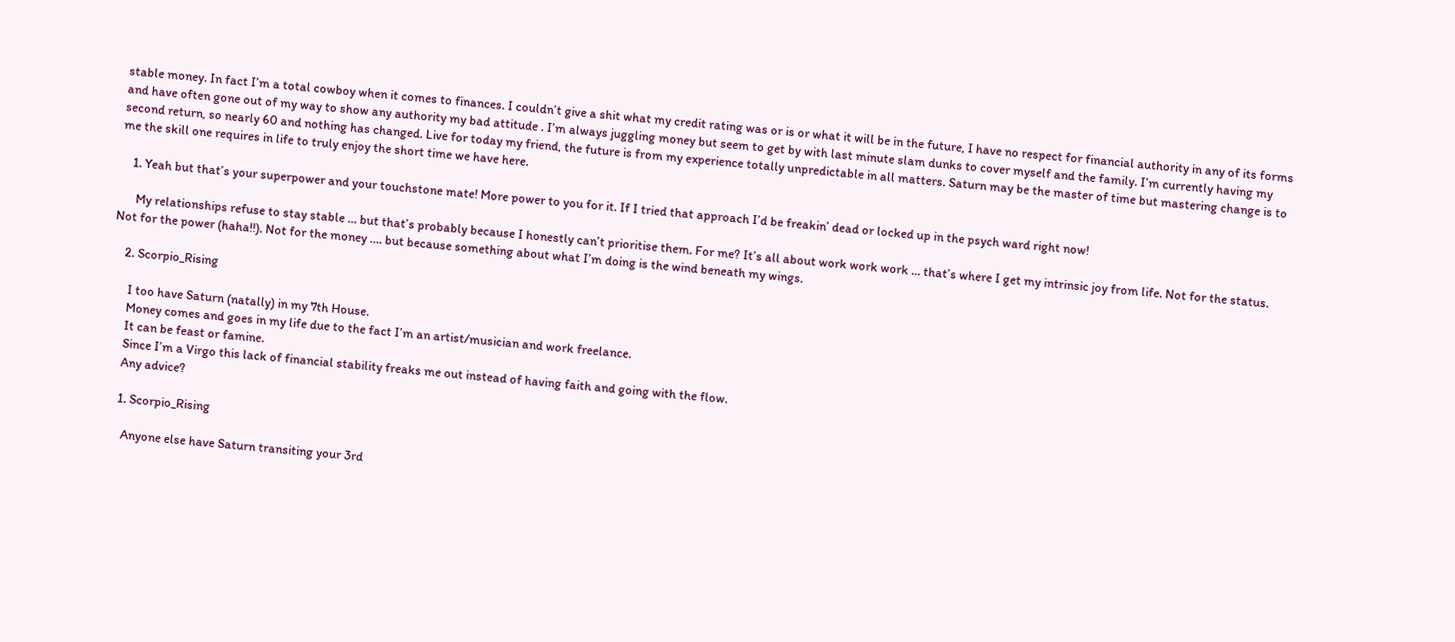stable money. In fact I’m a total cowboy when it comes to finances. I couldn’t give a shit what my credit rating was or is or what it will be in the future, I have no respect for financial authority in any of its forms and have often gone out of my way to show any authority my bad attitude . I’m always juggling money but seem to get by with last minute slam dunks to cover myself and the family. I’m currently having my second return, so nearly 60 and nothing has changed. Live for today my friend, the future is from my experience totally unpredictable in all matters. Saturn may be the master of time but mastering change is to me the skill one requires in life to truly enjoy the short time we have here.

    1. Yeah but that’s your superpower and your touchstone mate! More power to you for it. If I tried that approach I’d be freakin’ dead or locked up in the psych ward right now!

      My relationships refuse to stay stable … but that’s probably because I honestly can’t prioritise them. For me? It’s all about work work work … that’s where I get my intrinsic joy from life. Not for the status. Not for the power (haha!!). Not for the money …. but because something about what I’m doing is the wind beneath my wings.

    2. Scorpio_Rising

      I too have Saturn (natally) in my 7th House.
      Money comes and goes in my life due to the fact I’m an artist/musician and work freelance.
      It can be feast or famine.
      Since I’m a Virgo this lack of financial stability freaks me out instead of having faith and going with the flow.
      Any advice?

      1. Scorpio_Rising

        Anyone else have Saturn transiting your 3rd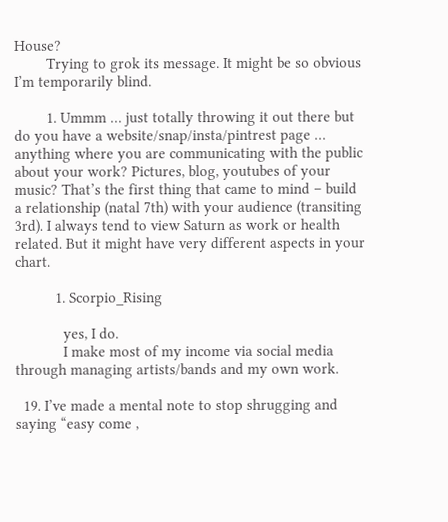House?
        Trying to grok its message. It might be so obvious I’m temporarily blind.

        1. Ummm … just totally throwing it out there but do you have a website/snap/insta/pintrest page … anything where you are communicating with the public about your work? Pictures, blog, youtubes of your music? That’s the first thing that came to mind – build a relationship (natal 7th) with your audience (transiting 3rd). I always tend to view Saturn as work or health related. But it might have very different aspects in your chart.

          1. Scorpio_Rising

            yes, I do.
            I make most of my income via social media through managing artists/bands and my own work.

  19. I’ve made a mental note to stop shrugging and saying “easy come ,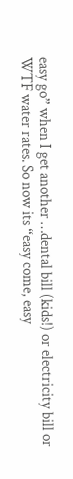easy go” when I get another …dental bill (kids!) or electricity bill or WTF water rates. So now its “easy come, easy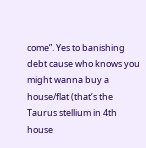come”. Yes to banishing debt cause who knows you might wanna buy a house/flat (that’s the Taurus stellium in 4th house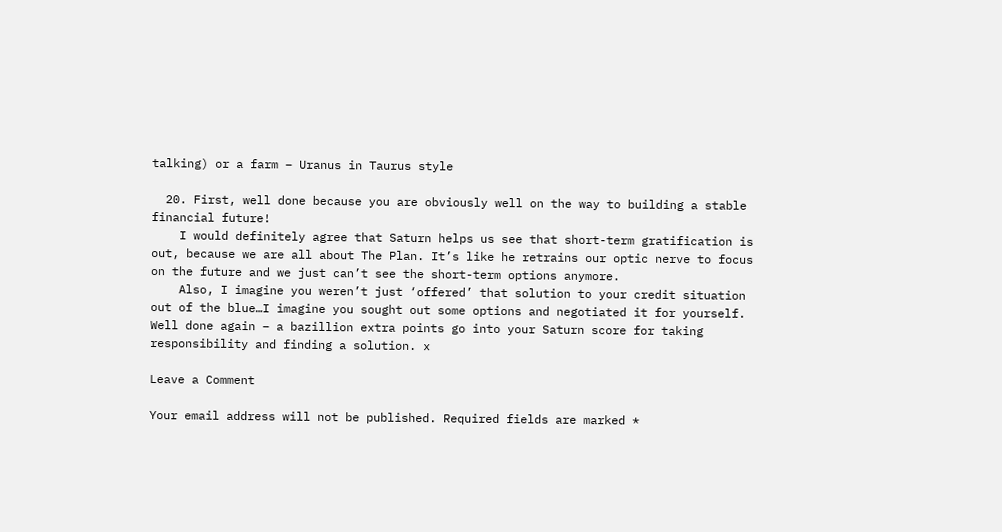talking) or a farm – Uranus in Taurus style

  20. First, well done because you are obviously well on the way to building a stable financial future!
    I would definitely agree that Saturn helps us see that short-term gratification is out, because we are all about The Plan. It’s like he retrains our optic nerve to focus on the future and we just can’t see the short-term options anymore.
    Also, I imagine you weren’t just ‘offered’ that solution to your credit situation out of the blue…I imagine you sought out some options and negotiated it for yourself. Well done again – a bazillion extra points go into your Saturn score for taking responsibility and finding a solution. x

Leave a Comment

Your email address will not be published. Required fields are marked *